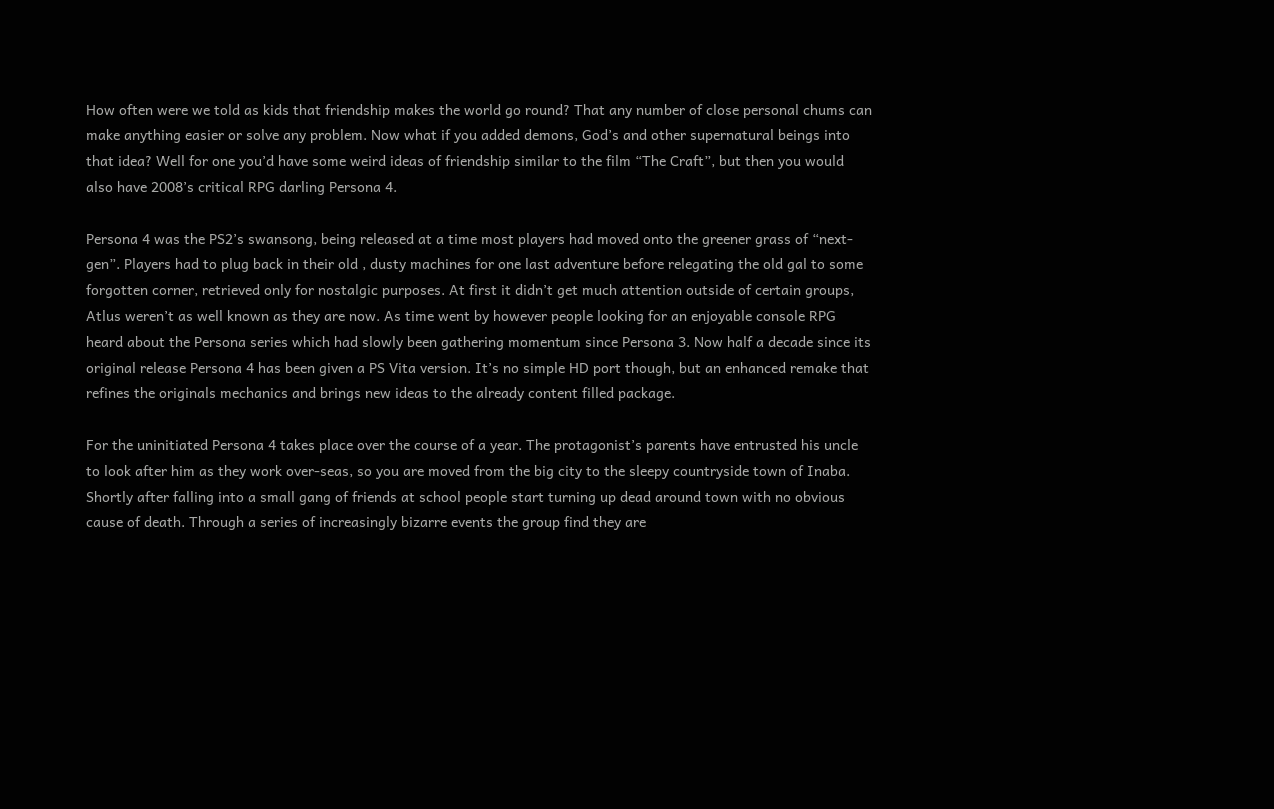How often were we told as kids that friendship makes the world go round? That any number of close personal chums can make anything easier or solve any problem. Now what if you added demons, God’s and other supernatural beings into that idea? Well for one you’d have some weird ideas of friendship similar to the film “The Craft”, but then you would also have 2008’s critical RPG darling Persona 4.

Persona 4 was the PS2’s swansong, being released at a time most players had moved onto the greener grass of “next-gen”. Players had to plug back in their old , dusty machines for one last adventure before relegating the old gal to some forgotten corner, retrieved only for nostalgic purposes. At first it didn’t get much attention outside of certain groups, Atlus weren’t as well known as they are now. As time went by however people looking for an enjoyable console RPG heard about the Persona series which had slowly been gathering momentum since Persona 3. Now half a decade since its original release Persona 4 has been given a PS Vita version. It’s no simple HD port though, but an enhanced remake that refines the originals mechanics and brings new ideas to the already content filled package.

For the uninitiated Persona 4 takes place over the course of a year. The protagonist’s parents have entrusted his uncle to look after him as they work over-seas, so you are moved from the big city to the sleepy countryside town of Inaba. Shortly after falling into a small gang of friends at school people start turning up dead around town with no obvious cause of death. Through a series of increasingly bizarre events the group find they are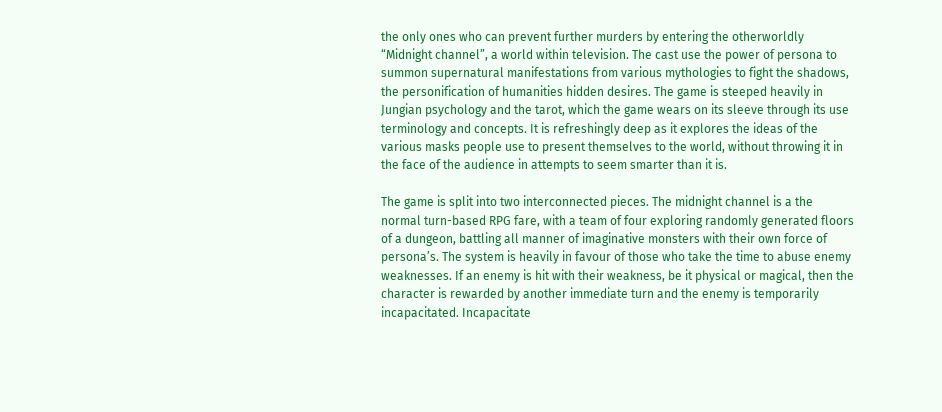the only ones who can prevent further murders by entering the otherworldly “Midnight channel”, a world within television. The cast use the power of persona to summon supernatural manifestations from various mythologies to fight the shadows, the personification of humanities hidden desires. The game is steeped heavily in Jungian psychology and the tarot, which the game wears on its sleeve through its use terminology and concepts. It is refreshingly deep as it explores the ideas of the various masks people use to present themselves to the world, without throwing it in the face of the audience in attempts to seem smarter than it is.

The game is split into two interconnected pieces. The midnight channel is a the normal turn-based RPG fare, with a team of four exploring randomly generated floors of a dungeon, battling all manner of imaginative monsters with their own force of persona’s. The system is heavily in favour of those who take the time to abuse enemy weaknesses. If an enemy is hit with their weakness, be it physical or magical, then the character is rewarded by another immediate turn and the enemy is temporarily incapacitated. Incapacitate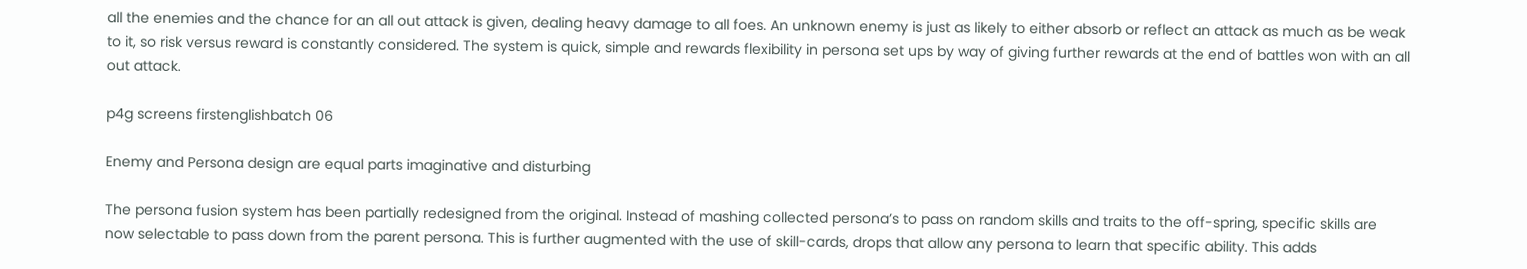all the enemies and the chance for an all out attack is given, dealing heavy damage to all foes. An unknown enemy is just as likely to either absorb or reflect an attack as much as be weak to it, so risk versus reward is constantly considered. The system is quick, simple and rewards flexibility in persona set ups by way of giving further rewards at the end of battles won with an all out attack.

p4g screens firstenglishbatch 06

Enemy and Persona design are equal parts imaginative and disturbing

The persona fusion system has been partially redesigned from the original. Instead of mashing collected persona’s to pass on random skills and traits to the off-spring, specific skills are now selectable to pass down from the parent persona. This is further augmented with the use of skill-cards, drops that allow any persona to learn that specific ability. This adds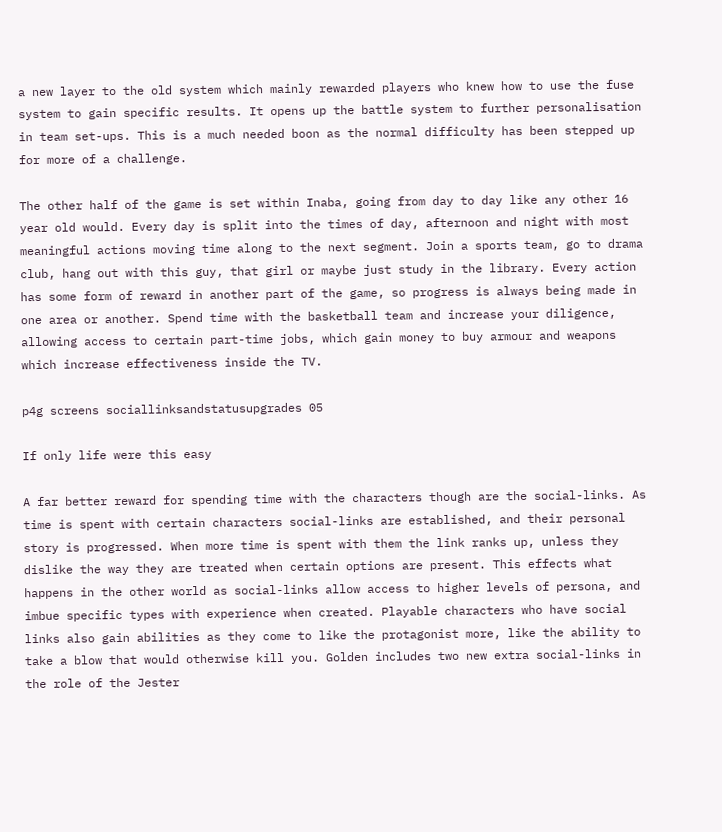a new layer to the old system which mainly rewarded players who knew how to use the fuse system to gain specific results. It opens up the battle system to further personalisation in team set-ups. This is a much needed boon as the normal difficulty has been stepped up for more of a challenge.

The other half of the game is set within Inaba, going from day to day like any other 16 year old would. Every day is split into the times of day, afternoon and night with most meaningful actions moving time along to the next segment. Join a sports team, go to drama club, hang out with this guy, that girl or maybe just study in the library. Every action has some form of reward in another part of the game, so progress is always being made in one area or another. Spend time with the basketball team and increase your diligence, allowing access to certain part-time jobs, which gain money to buy armour and weapons which increase effectiveness inside the TV.

p4g screens sociallinksandstatusupgrades 05

If only life were this easy

A far better reward for spending time with the characters though are the social-links. As time is spent with certain characters social-links are established, and their personal story is progressed. When more time is spent with them the link ranks up, unless they dislike the way they are treated when certain options are present. This effects what happens in the other world as social-links allow access to higher levels of persona, and imbue specific types with experience when created. Playable characters who have social links also gain abilities as they come to like the protagonist more, like the ability to take a blow that would otherwise kill you. Golden includes two new extra social-links in the role of the Jester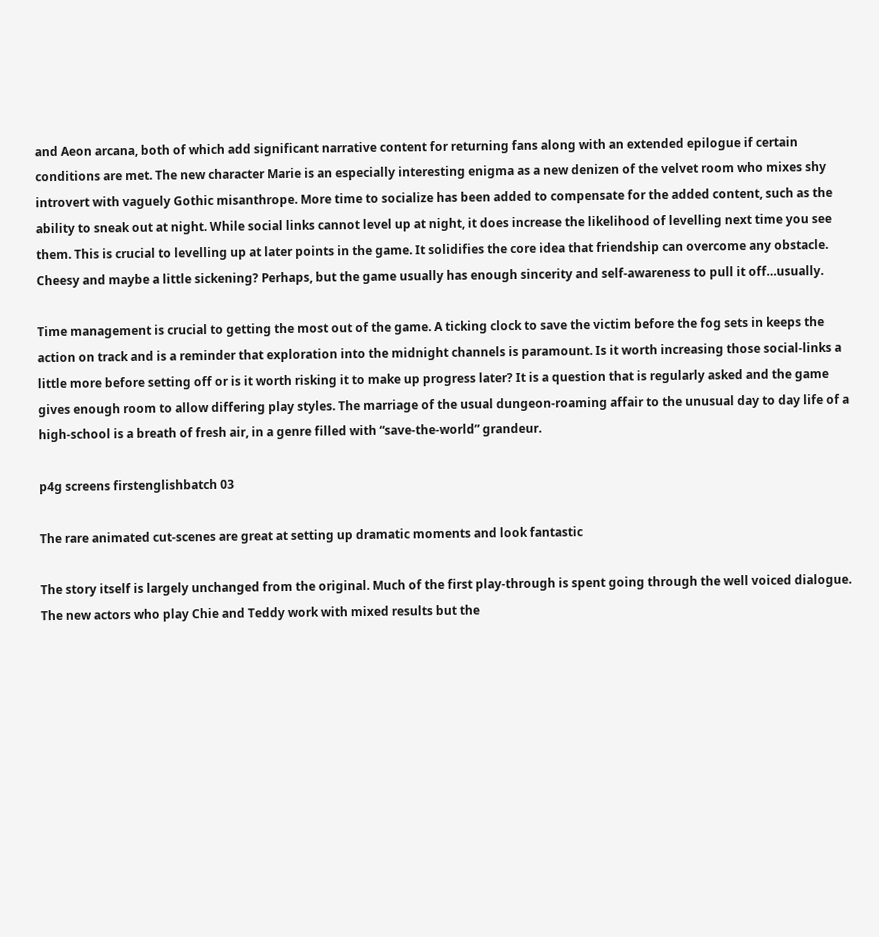and Aeon arcana, both of which add significant narrative content for returning fans along with an extended epilogue if certain conditions are met. The new character Marie is an especially interesting enigma as a new denizen of the velvet room who mixes shy introvert with vaguely Gothic misanthrope. More time to socialize has been added to compensate for the added content, such as the ability to sneak out at night. While social links cannot level up at night, it does increase the likelihood of levelling next time you see them. This is crucial to levelling up at later points in the game. It solidifies the core idea that friendship can overcome any obstacle. Cheesy and maybe a little sickening? Perhaps, but the game usually has enough sincerity and self-awareness to pull it off…usually.

Time management is crucial to getting the most out of the game. A ticking clock to save the victim before the fog sets in keeps the action on track and is a reminder that exploration into the midnight channels is paramount. Is it worth increasing those social-links a little more before setting off or is it worth risking it to make up progress later? It is a question that is regularly asked and the game gives enough room to allow differing play styles. The marriage of the usual dungeon-roaming affair to the unusual day to day life of a high-school is a breath of fresh air, in a genre filled with “save-the-world” grandeur.

p4g screens firstenglishbatch 03

The rare animated cut-scenes are great at setting up dramatic moments and look fantastic

The story itself is largely unchanged from the original. Much of the first play-through is spent going through the well voiced dialogue. The new actors who play Chie and Teddy work with mixed results but the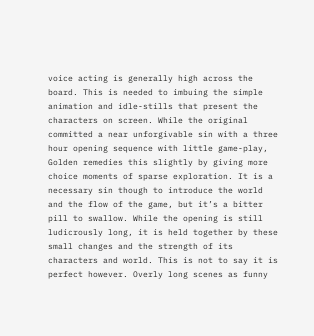voice acting is generally high across the board. This is needed to imbuing the simple animation and idle-stills that present the characters on screen. While the original committed a near unforgivable sin with a three hour opening sequence with little game-play, Golden remedies this slightly by giving more choice moments of sparse exploration. It is a necessary sin though to introduce the world and the flow of the game, but it’s a bitter pill to swallow. While the opening is still ludicrously long, it is held together by these small changes and the strength of its characters and world. This is not to say it is perfect however. Overly long scenes as funny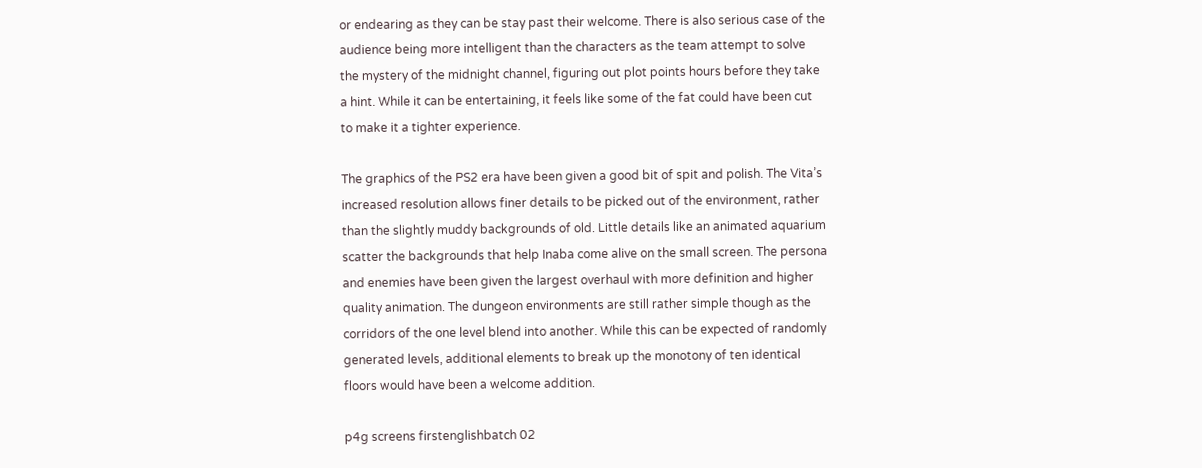or endearing as they can be stay past their welcome. There is also serious case of the audience being more intelligent than the characters as the team attempt to solve the mystery of the midnight channel, figuring out plot points hours before they take a hint. While it can be entertaining, it feels like some of the fat could have been cut to make it a tighter experience.

The graphics of the PS2 era have been given a good bit of spit and polish. The Vita’s increased resolution allows finer details to be picked out of the environment, rather than the slightly muddy backgrounds of old. Little details like an animated aquarium scatter the backgrounds that help Inaba come alive on the small screen. The persona and enemies have been given the largest overhaul with more definition and higher quality animation. The dungeon environments are still rather simple though as the corridors of the one level blend into another. While this can be expected of randomly generated levels, additional elements to break up the monotony of ten identical floors would have been a welcome addition.

p4g screens firstenglishbatch 02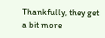Thankfully, they get a bit more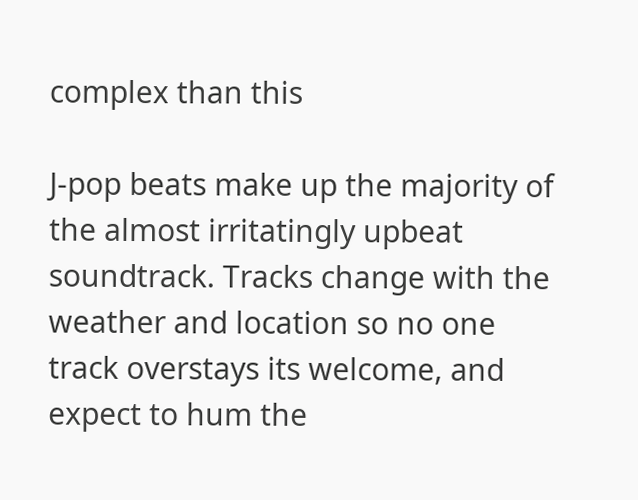complex than this

J-pop beats make up the majority of the almost irritatingly upbeat soundtrack. Tracks change with the weather and location so no one track overstays its welcome, and expect to hum the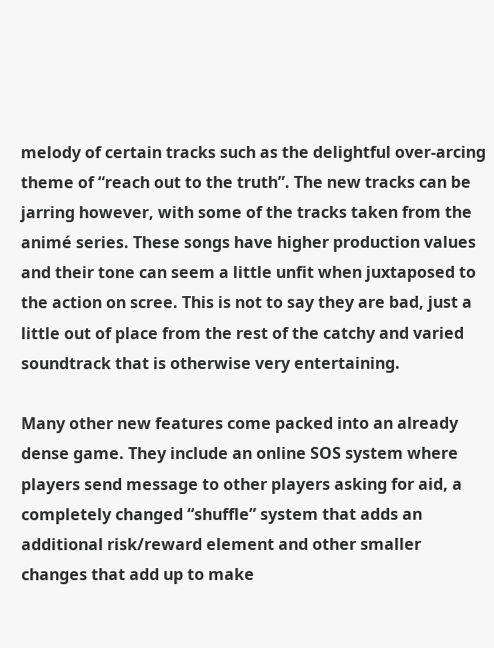melody of certain tracks such as the delightful over-arcing theme of “reach out to the truth”. The new tracks can be jarring however, with some of the tracks taken from the animé series. These songs have higher production values and their tone can seem a little unfit when juxtaposed to the action on scree. This is not to say they are bad, just a little out of place from the rest of the catchy and varied soundtrack that is otherwise very entertaining.

Many other new features come packed into an already dense game. They include an online SOS system where players send message to other players asking for aid, a completely changed “shuffle” system that adds an additional risk/reward element and other smaller changes that add up to make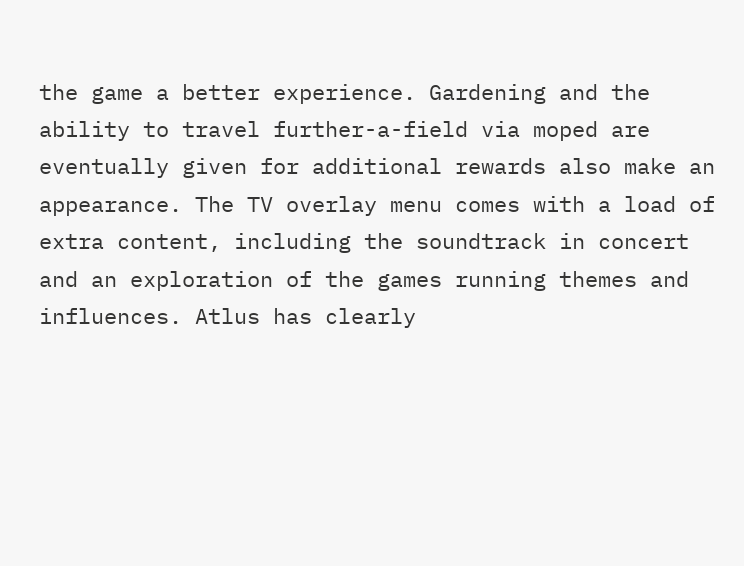the game a better experience. Gardening and the ability to travel further-a-field via moped are eventually given for additional rewards also make an appearance. The TV overlay menu comes with a load of extra content, including the soundtrack in concert and an exploration of the games running themes and influences. Atlus has clearly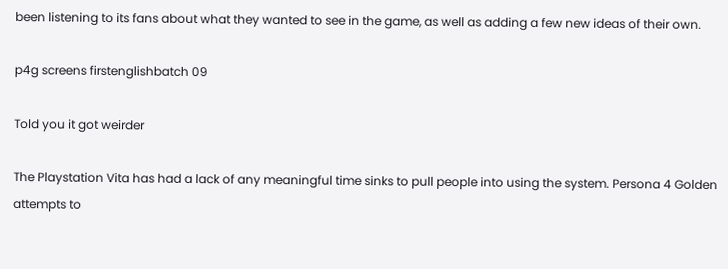been listening to its fans about what they wanted to see in the game, as well as adding a few new ideas of their own.

p4g screens firstenglishbatch 09

Told you it got weirder

The Playstation Vita has had a lack of any meaningful time sinks to pull people into using the system. Persona 4 Golden attempts to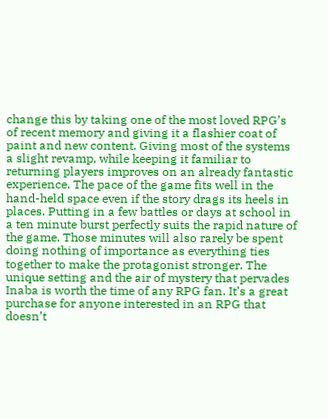change this by taking one of the most loved RPG’s of recent memory and giving it a flashier coat of paint and new content. Giving most of the systems a slight revamp, while keeping it familiar to returning players improves on an already fantastic experience. The pace of the game fits well in the hand-held space even if the story drags its heels in places. Putting in a few battles or days at school in a ten minute burst perfectly suits the rapid nature of the game. Those minutes will also rarely be spent doing nothing of importance as everything ties together to make the protagonist stronger. The unique setting and the air of mystery that pervades Inaba is worth the time of any RPG fan. It’s a great purchase for anyone interested in an RPG that doesn’t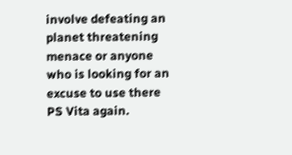involve defeating an planet threatening menace or anyone who is looking for an excuse to use there PS Vita again.